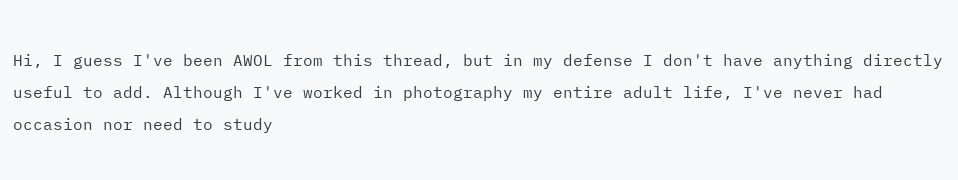Hi, I guess I've been AWOL from this thread, but in my defense I don't have anything directly useful to add. Although I've worked in photography my entire adult life, I've never had occasion nor need to study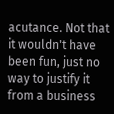acutance. Not that it wouldn't have been fun, just no way to justify it from a business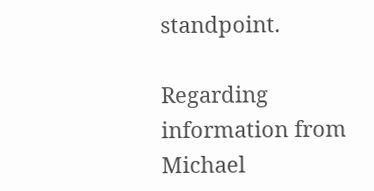standpoint.

Regarding information from Michael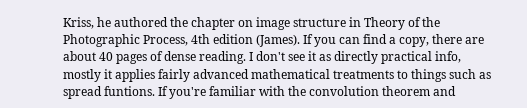Kriss, he authored the chapter on image structure in Theory of the Photographic Process, 4th edition (James). If you can find a copy, there are about 40 pages of dense reading. I don't see it as directly practical info, mostly it applies fairly advanced mathematical treatments to things such as spread funtions. If you're familiar with the convolution theorem and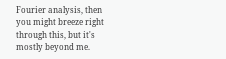Fourier analysis, then you might breeze right through this, but it's mostly beyond me.